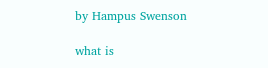by Hampus Swenson

what is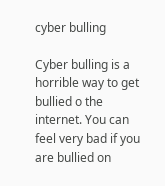cyber bulling

Cyber bulling is a horrible way to get bullied o the internet. You can feel very bad if you are bullied on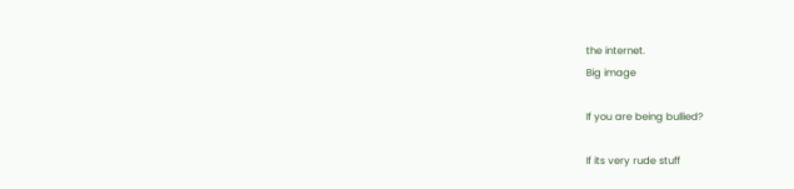the internet.
Big image

If you are being bullied?

If its very rude stuff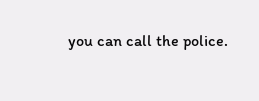you can call the police.